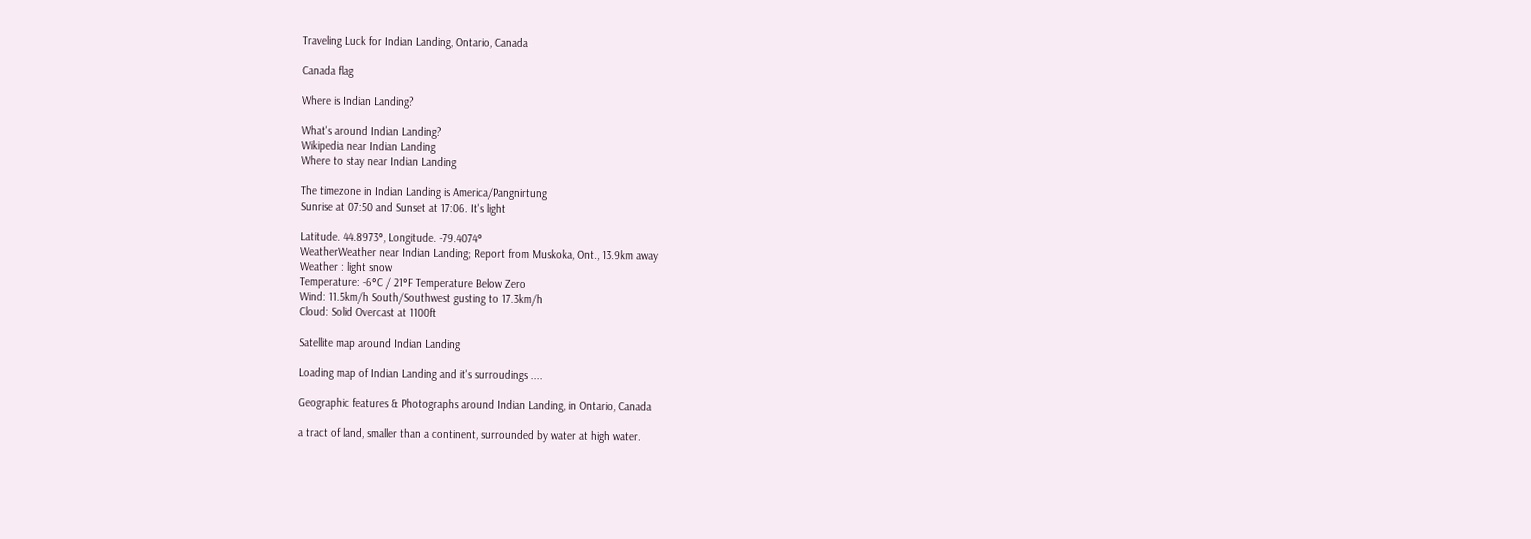Traveling Luck for Indian Landing, Ontario, Canada

Canada flag

Where is Indian Landing?

What's around Indian Landing?
Wikipedia near Indian Landing
Where to stay near Indian Landing

The timezone in Indian Landing is America/Pangnirtung
Sunrise at 07:50 and Sunset at 17:06. It's light

Latitude. 44.8973°, Longitude. -79.4074°
WeatherWeather near Indian Landing; Report from Muskoka, Ont., 13.9km away
Weather : light snow
Temperature: -6°C / 21°F Temperature Below Zero
Wind: 11.5km/h South/Southwest gusting to 17.3km/h
Cloud: Solid Overcast at 1100ft

Satellite map around Indian Landing

Loading map of Indian Landing and it's surroudings ....

Geographic features & Photographs around Indian Landing, in Ontario, Canada

a tract of land, smaller than a continent, surrounded by water at high water.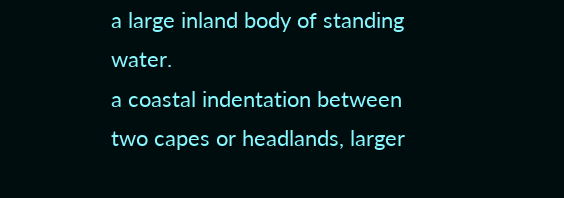a large inland body of standing water.
a coastal indentation between two capes or headlands, larger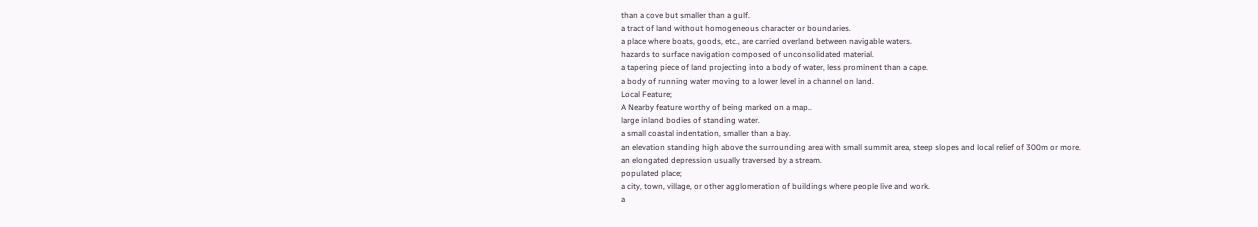than a cove but smaller than a gulf.
a tract of land without homogeneous character or boundaries.
a place where boats, goods, etc., are carried overland between navigable waters.
hazards to surface navigation composed of unconsolidated material.
a tapering piece of land projecting into a body of water, less prominent than a cape.
a body of running water moving to a lower level in a channel on land.
Local Feature;
A Nearby feature worthy of being marked on a map..
large inland bodies of standing water.
a small coastal indentation, smaller than a bay.
an elevation standing high above the surrounding area with small summit area, steep slopes and local relief of 300m or more.
an elongated depression usually traversed by a stream.
populated place;
a city, town, village, or other agglomeration of buildings where people live and work.
a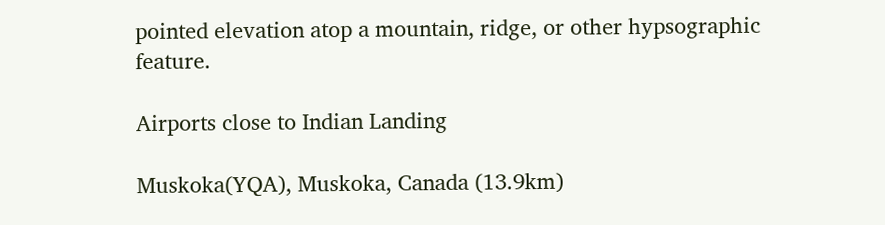pointed elevation atop a mountain, ridge, or other hypsographic feature.

Airports close to Indian Landing

Muskoka(YQA), Muskoka, Canada (13.9km)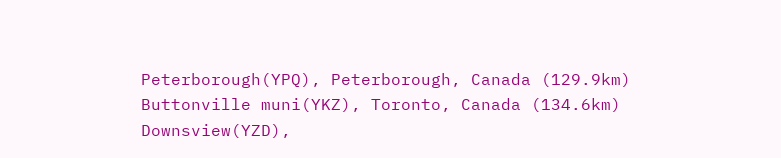Peterborough(YPQ), Peterborough, Canada (129.9km)
Buttonville muni(YKZ), Toronto, Canada (134.6km)
Downsview(YZD),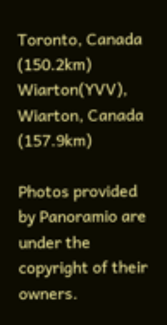Toronto, Canada (150.2km)
Wiarton(YVV), Wiarton, Canada (157.9km)

Photos provided by Panoramio are under the copyright of their owners.